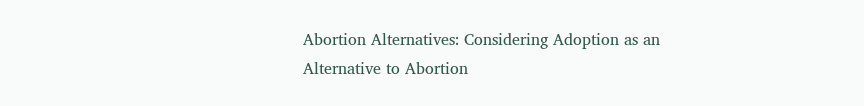Abortion Alternatives: Considering Adoption as an Alternative to Abortion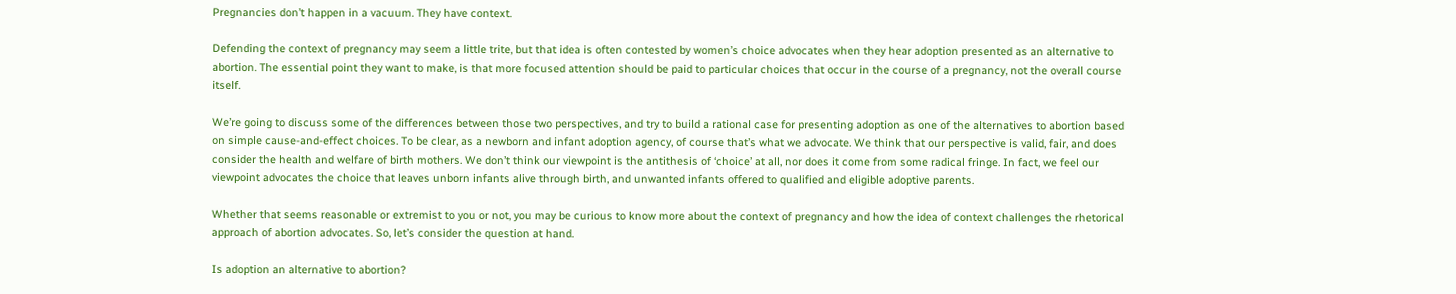Pregnancies don’t happen in a vacuum. They have context.

Defending the context of pregnancy may seem a little trite, but that idea is often contested by women’s choice advocates when they hear adoption presented as an alternative to abortion. The essential point they want to make, is that more focused attention should be paid to particular choices that occur in the course of a pregnancy, not the overall course itself.

We’re going to discuss some of the differences between those two perspectives, and try to build a rational case for presenting adoption as one of the alternatives to abortion based on simple cause-and-effect choices. To be clear, as a newborn and infant adoption agency, of course that’s what we advocate. We think that our perspective is valid, fair, and does consider the health and welfare of birth mothers. We don’t think our viewpoint is the antithesis of ‘choice’ at all, nor does it come from some radical fringe. In fact, we feel our viewpoint advocates the choice that leaves unborn infants alive through birth, and unwanted infants offered to qualified and eligible adoptive parents.

Whether that seems reasonable or extremist to you or not, you may be curious to know more about the context of pregnancy and how the idea of context challenges the rhetorical approach of abortion advocates. So, let’s consider the question at hand.

Is adoption an alternative to abortion?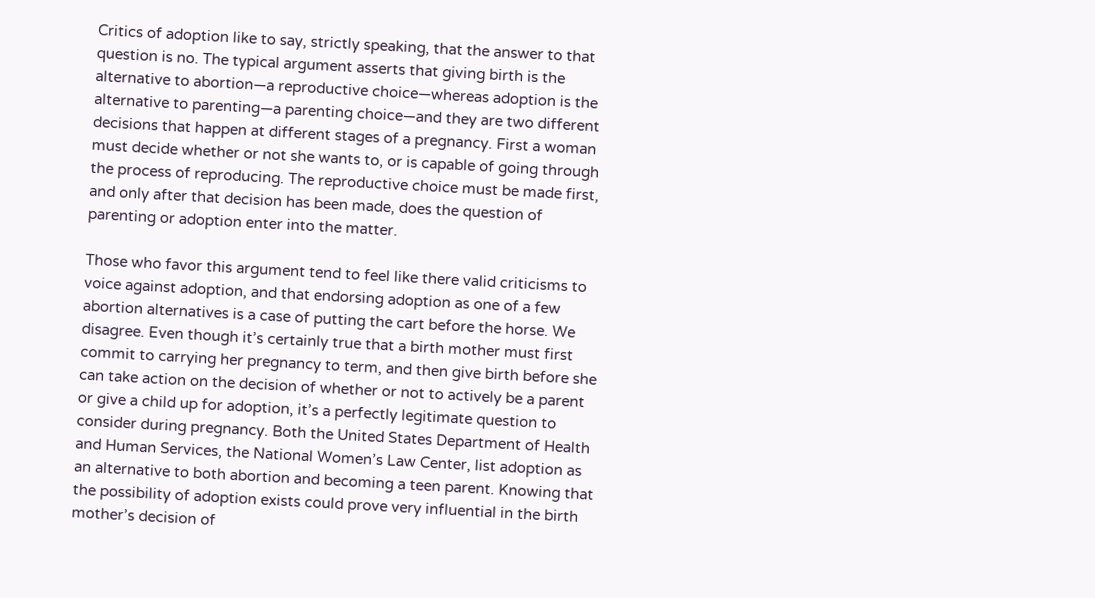Critics of adoption like to say, strictly speaking, that the answer to that question is no. The typical argument asserts that giving birth is the alternative to abortion—a reproductive choice—whereas adoption is the alternative to parenting—a parenting choice—and they are two different decisions that happen at different stages of a pregnancy. First a woman must decide whether or not she wants to, or is capable of going through the process of reproducing. The reproductive choice must be made first, and only after that decision has been made, does the question of parenting or adoption enter into the matter.

Those who favor this argument tend to feel like there valid criticisms to voice against adoption, and that endorsing adoption as one of a few abortion alternatives is a case of putting the cart before the horse. We disagree. Even though it’s certainly true that a birth mother must first commit to carrying her pregnancy to term, and then give birth before she can take action on the decision of whether or not to actively be a parent or give a child up for adoption, it’s a perfectly legitimate question to consider during pregnancy. Both the United States Department of Health and Human Services, the National Women’s Law Center, list adoption as an alternative to both abortion and becoming a teen parent. Knowing that the possibility of adoption exists could prove very influential in the birth mother’s decision of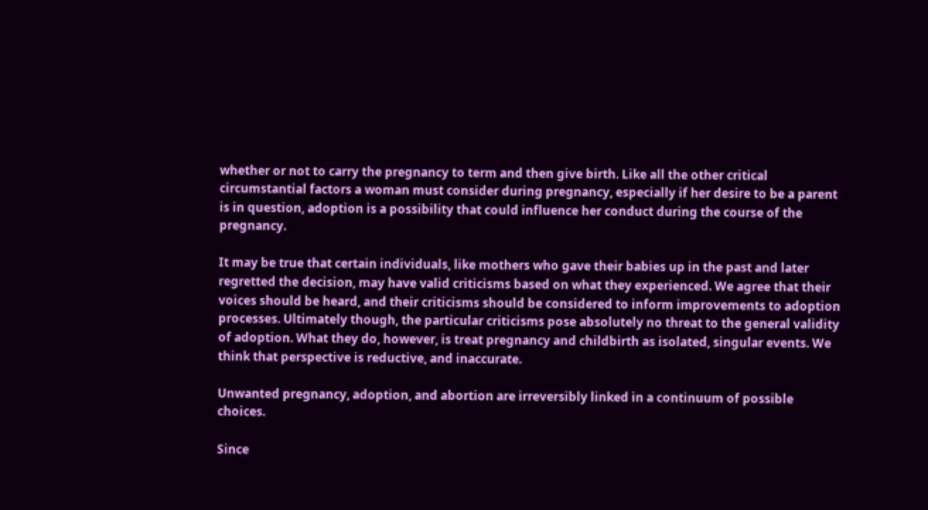whether or not to carry the pregnancy to term and then give birth. Like all the other critical circumstantial factors a woman must consider during pregnancy, especially if her desire to be a parent is in question, adoption is a possibility that could influence her conduct during the course of the pregnancy.

It may be true that certain individuals, like mothers who gave their babies up in the past and later regretted the decision, may have valid criticisms based on what they experienced. We agree that their voices should be heard, and their criticisms should be considered to inform improvements to adoption processes. Ultimately though, the particular criticisms pose absolutely no threat to the general validity of adoption. What they do, however, is treat pregnancy and childbirth as isolated, singular events. We think that perspective is reductive, and inaccurate.

Unwanted pregnancy, adoption, and abortion are irreversibly linked in a continuum of possible choices.

Since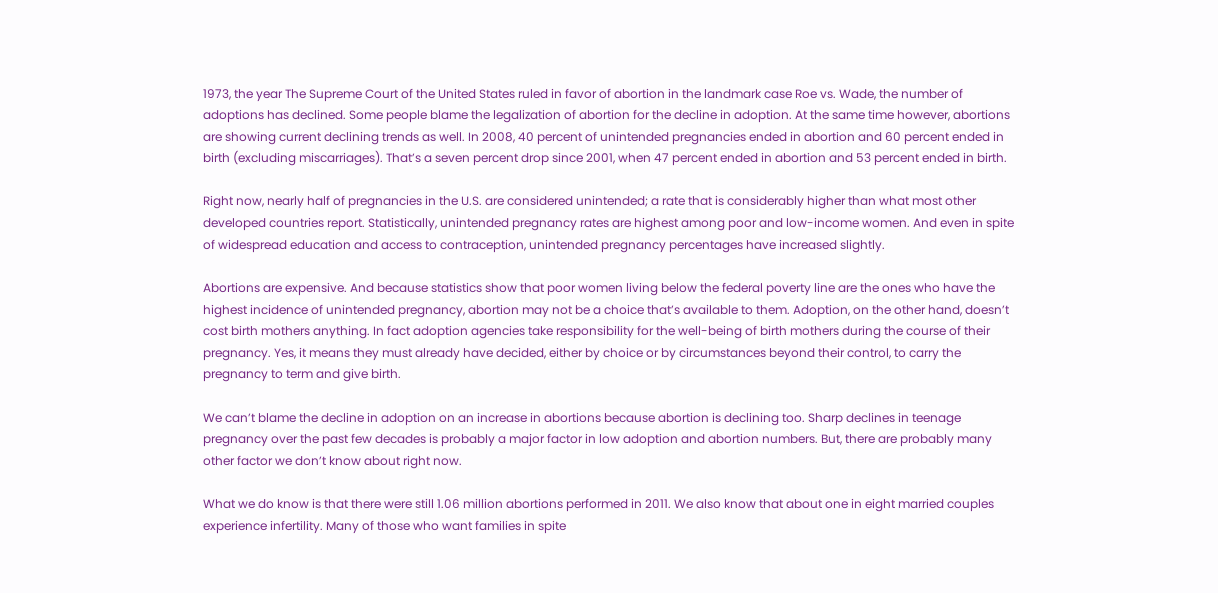1973, the year The Supreme Court of the United States ruled in favor of abortion in the landmark case Roe vs. Wade, the number of adoptions has declined. Some people blame the legalization of abortion for the decline in adoption. At the same time however, abortions are showing current declining trends as well. In 2008, 40 percent of unintended pregnancies ended in abortion and 60 percent ended in birth (excluding miscarriages). That’s a seven percent drop since 2001, when 47 percent ended in abortion and 53 percent ended in birth.

Right now, nearly half of pregnancies in the U.S. are considered unintended; a rate that is considerably higher than what most other developed countries report. Statistically, unintended pregnancy rates are highest among poor and low-income women. And even in spite of widespread education and access to contraception, unintended pregnancy percentages have increased slightly.

Abortions are expensive. And because statistics show that poor women living below the federal poverty line are the ones who have the highest incidence of unintended pregnancy, abortion may not be a choice that’s available to them. Adoption, on the other hand, doesn’t cost birth mothers anything. In fact adoption agencies take responsibility for the well-being of birth mothers during the course of their pregnancy. Yes, it means they must already have decided, either by choice or by circumstances beyond their control, to carry the pregnancy to term and give birth.

We can’t blame the decline in adoption on an increase in abortions because abortion is declining too. Sharp declines in teenage pregnancy over the past few decades is probably a major factor in low adoption and abortion numbers. But, there are probably many other factor we don’t know about right now.

What we do know is that there were still 1.06 million abortions performed in 2011. We also know that about one in eight married couples experience infertility. Many of those who want families in spite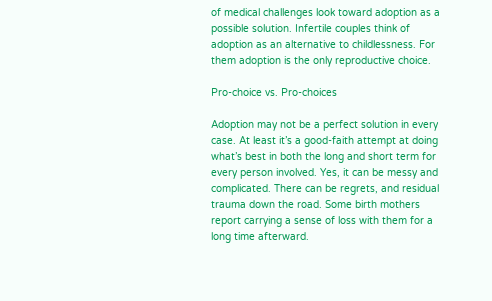of medical challenges look toward adoption as a possible solution. Infertile couples think of adoption as an alternative to childlessness. For them adoption is the only reproductive choice.

Pro-choice vs. Pro-choices

Adoption may not be a perfect solution in every case. At least it’s a good-faith attempt at doing what’s best in both the long and short term for every person involved. Yes, it can be messy and complicated. There can be regrets, and residual trauma down the road. Some birth mothers report carrying a sense of loss with them for a long time afterward.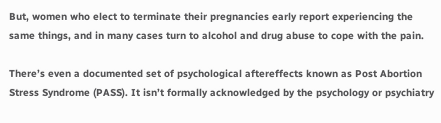But, women who elect to terminate their pregnancies early report experiencing the same things, and in many cases turn to alcohol and drug abuse to cope with the pain.

There’s even a documented set of psychological aftereffects known as Post Abortion Stress Syndrome (PASS). It isn’t formally acknowledged by the psychology or psychiatry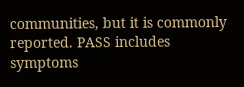communities, but it is commonly reported. PASS includes symptoms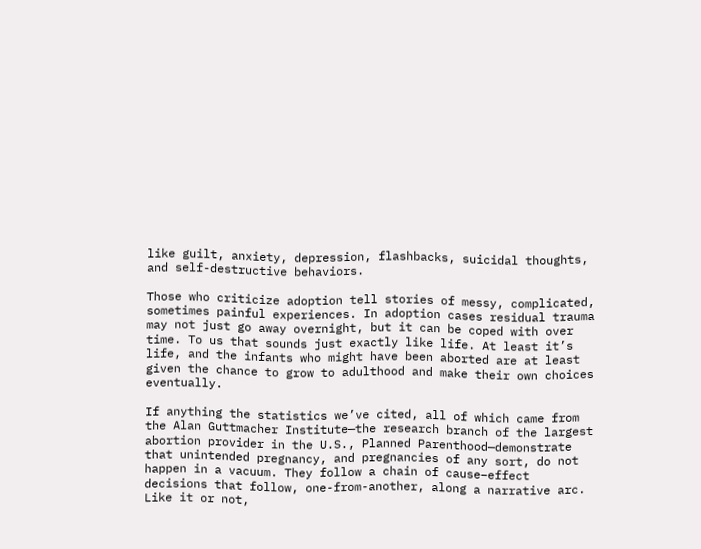like guilt, anxiety, depression, flashbacks, suicidal thoughts, and self-destructive behaviors.

Those who criticize adoption tell stories of messy, complicated, sometimes painful experiences. In adoption cases residual trauma may not just go away overnight, but it can be coped with over time. To us that sounds just exactly like life. At least it’s life, and the infants who might have been aborted are at least given the chance to grow to adulthood and make their own choices eventually.

If anything the statistics we’ve cited, all of which came from the Alan Guttmacher Institute—the research branch of the largest abortion provider in the U.S., Planned Parenthood—demonstrate that unintended pregnancy, and pregnancies of any sort, do not happen in a vacuum. They follow a chain of cause–effect decisions that follow, one-from-another, along a narrative arc. Like it or not,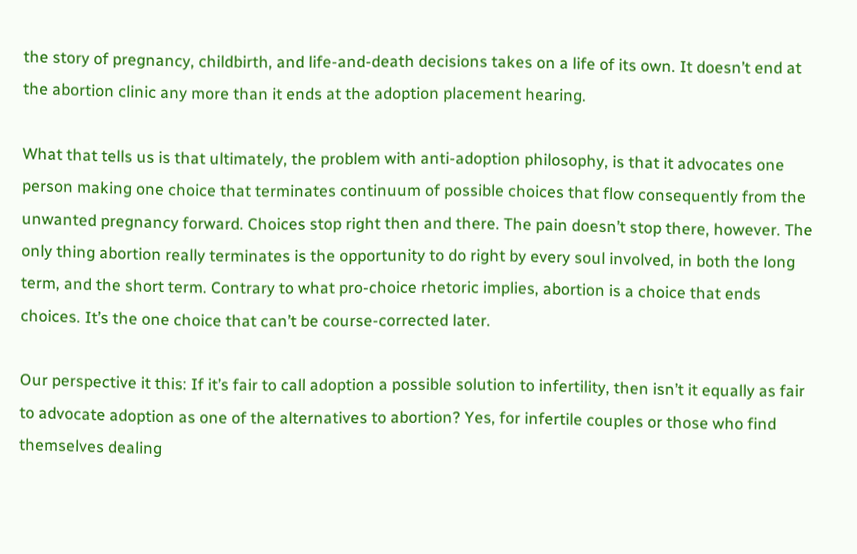the story of pregnancy, childbirth, and life-and-death decisions takes on a life of its own. It doesn’t end at the abortion clinic any more than it ends at the adoption placement hearing.

What that tells us is that ultimately, the problem with anti-adoption philosophy, is that it advocates one person making one choice that terminates continuum of possible choices that flow consequently from the unwanted pregnancy forward. Choices stop right then and there. The pain doesn’t stop there, however. The only thing abortion really terminates is the opportunity to do right by every soul involved, in both the long term, and the short term. Contrary to what pro-choice rhetoric implies, abortion is a choice that ends choices. It’s the one choice that can’t be course-corrected later.

Our perspective it this: If it’s fair to call adoption a possible solution to infertility, then isn’t it equally as fair to advocate adoption as one of the alternatives to abortion? Yes, for infertile couples or those who find themselves dealing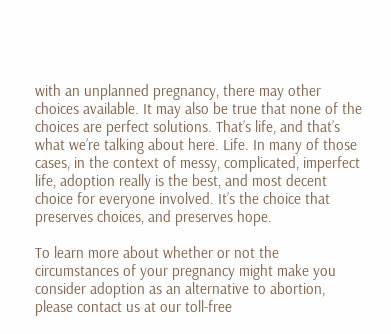with an unplanned pregnancy, there may other choices available. It may also be true that none of the choices are perfect solutions. That’s life, and that’s what we’re talking about here. Life. In many of those cases, in the context of messy, complicated, imperfect life, adoption really is the best, and most decent choice for everyone involved. It’s the choice that preserves choices, and preserves hope.

To learn more about whether or not the circumstances of your pregnancy might make you consider adoption as an alternative to abortion, please contact us at our toll-free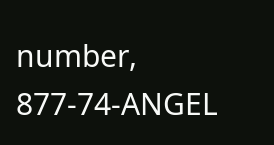number, 877-74-ANGEL